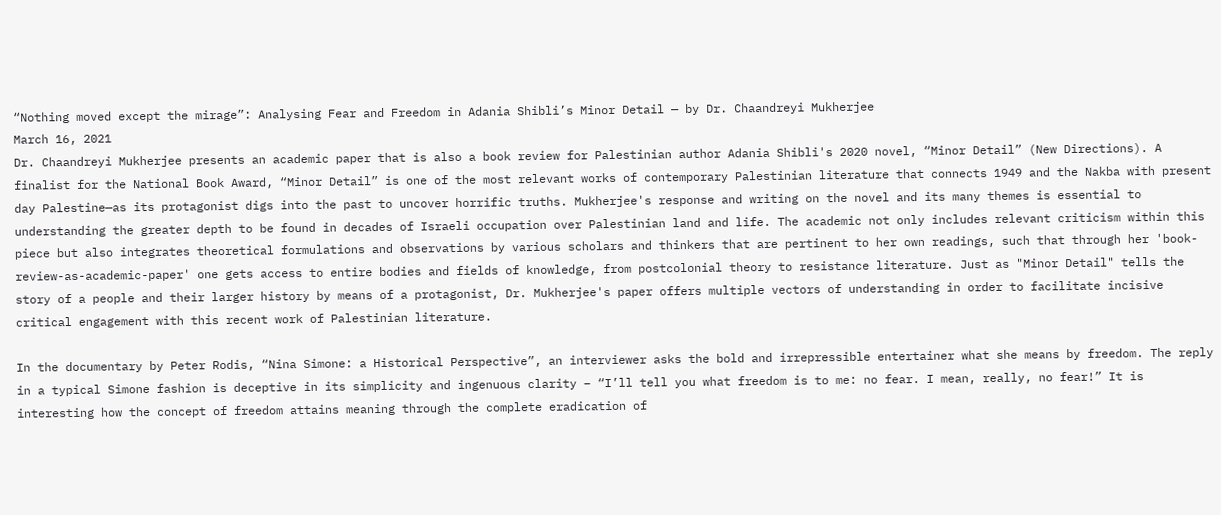“Nothing moved except the mirage”: Analysing Fear and Freedom in Adania Shibli’s Minor Detail — by Dr. Chaandreyi Mukherjee
March 16, 2021
Dr. Chaandreyi Mukherjee presents an academic paper that is also a book review for Palestinian author Adania Shibli's 2020 novel, “Minor Detail” (New Directions). A finalist for the National Book Award, “Minor Detail” is one of the most relevant works of contemporary Palestinian literature that connects 1949 and the Nakba with present day Palestine—as its protagonist digs into the past to uncover horrific truths. Mukherjee's response and writing on the novel and its many themes is essential to understanding the greater depth to be found in decades of Israeli occupation over Palestinian land and life. The academic not only includes relevant criticism within this piece but also integrates theoretical formulations and observations by various scholars and thinkers that are pertinent to her own readings, such that through her 'book-review-as-academic-paper' one gets access to entire bodies and fields of knowledge, from postcolonial theory to resistance literature. Just as "Minor Detail" tells the story of a people and their larger history by means of a protagonist, Dr. Mukherjee's paper offers multiple vectors of understanding in order to facilitate incisive critical engagement with this recent work of Palestinian literature.

In the documentary by Peter Rodis, “Nina Simone: a Historical Perspective”, an interviewer asks the bold and irrepressible entertainer what she means by freedom. The reply in a typical Simone fashion is deceptive in its simplicity and ingenuous clarity – “I’ll tell you what freedom is to me: no fear. I mean, really, no fear!” It is interesting how the concept of freedom attains meaning through the complete eradication of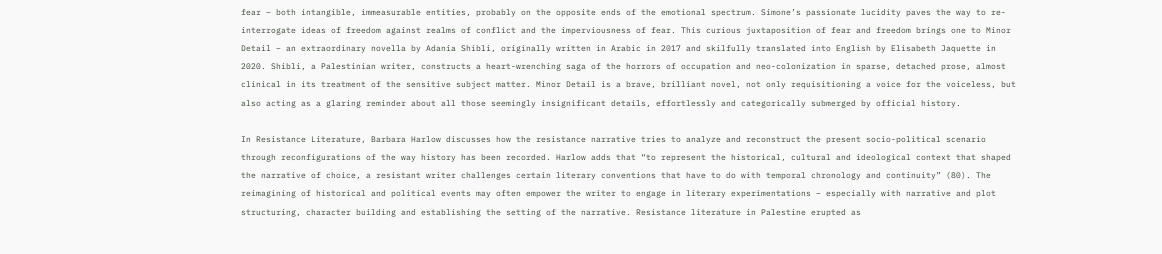fear – both intangible, immeasurable entities, probably on the opposite ends of the emotional spectrum. Simone’s passionate lucidity paves the way to re-interrogate ideas of freedom against realms of conflict and the imperviousness of fear. This curious juxtaposition of fear and freedom brings one to Minor Detail – an extraordinary novella by Adania Shibli, originally written in Arabic in 2017 and skilfully translated into English by Elisabeth Jaquette in 2020. Shibli, a Palestinian writer, constructs a heart-wrenching saga of the horrors of occupation and neo-colonization in sparse, detached prose, almost clinical in its treatment of the sensitive subject matter. Minor Detail is a brave, brilliant novel, not only requisitioning a voice for the voiceless, but also acting as a glaring reminder about all those seemingly insignificant details, effortlessly and categorically submerged by official history.

In Resistance Literature, Barbara Harlow discusses how the resistance narrative tries to analyze and reconstruct the present socio-political scenario through reconfigurations of the way history has been recorded. Harlow adds that “to represent the historical, cultural and ideological context that shaped the narrative of choice, a resistant writer challenges certain literary conventions that have to do with temporal chronology and continuity” (80). The reimagining of historical and political events may often empower the writer to engage in literary experimentations – especially with narrative and plot structuring, character building and establishing the setting of the narrative. Resistance literature in Palestine erupted as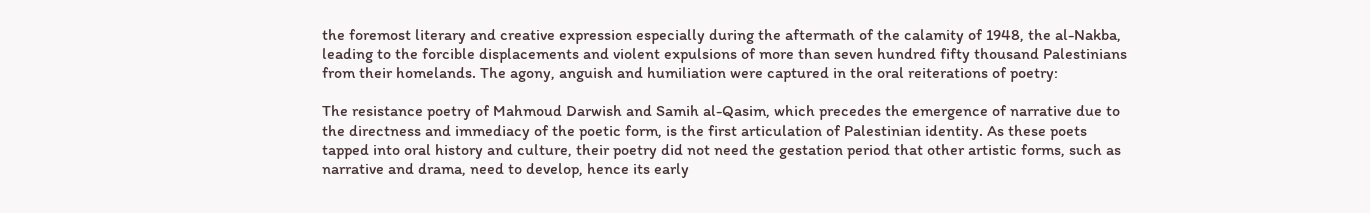the foremost literary and creative expression especially during the aftermath of the calamity of 1948, the al-Nakba, leading to the forcible displacements and violent expulsions of more than seven hundred fifty thousand Palestinians from their homelands. The agony, anguish and humiliation were captured in the oral reiterations of poetry:

The resistance poetry of Mahmoud Darwish and Samih al-Qasim, which precedes the emergence of narrative due to the directness and immediacy of the poetic form, is the first articulation of Palestinian identity. As these poets tapped into oral history and culture, their poetry did not need the gestation period that other artistic forms, such as narrative and drama, need to develop, hence its early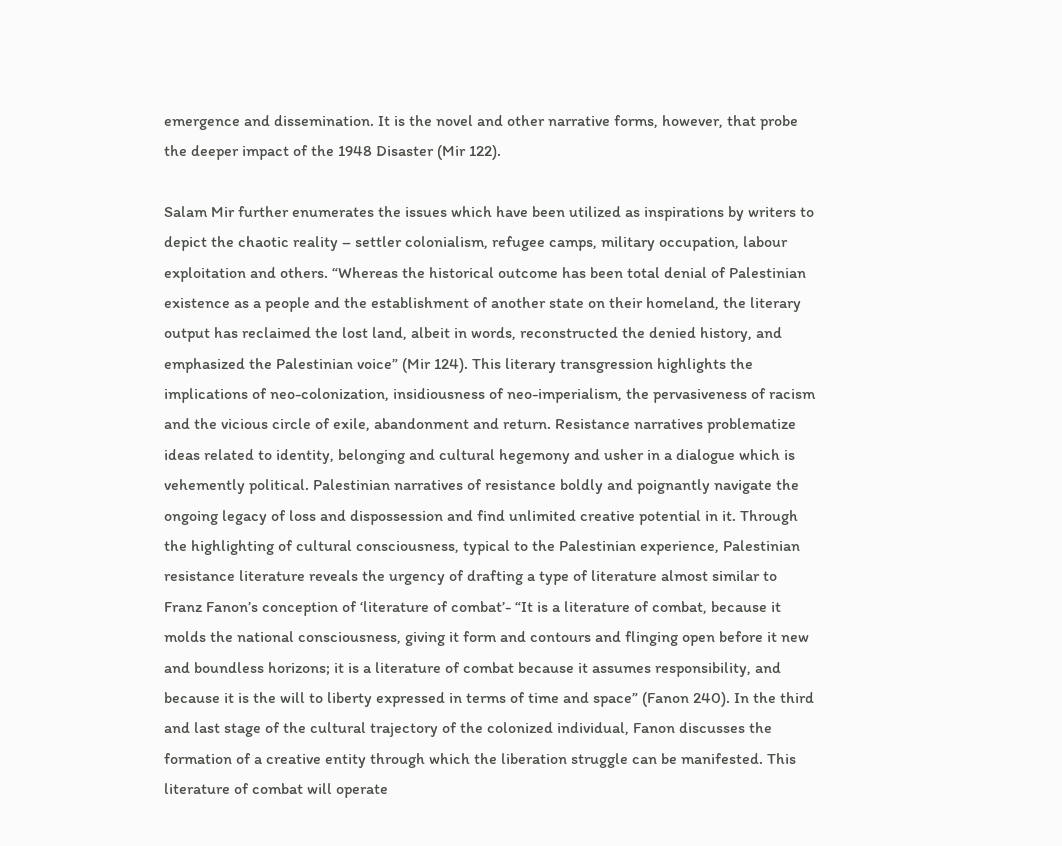emergence and dissemination. It is the novel and other narrative forms, however, that probe the deeper impact of the 1948 Disaster (Mir 122).

Salam Mir further enumerates the issues which have been utilized as inspirations by writers to depict the chaotic reality – settler colonialism, refugee camps, military occupation, labour exploitation and others. “Whereas the historical outcome has been total denial of Palestinian existence as a people and the establishment of another state on their homeland, the literary output has reclaimed the lost land, albeit in words, reconstructed the denied history, and emphasized the Palestinian voice” (Mir 124). This literary transgression highlights the implications of neo-colonization, insidiousness of neo-imperialism, the pervasiveness of racism and the vicious circle of exile, abandonment and return. Resistance narratives problematize ideas related to identity, belonging and cultural hegemony and usher in a dialogue which is vehemently political. Palestinian narratives of resistance boldly and poignantly navigate the ongoing legacy of loss and dispossession and find unlimited creative potential in it. Through the highlighting of cultural consciousness, typical to the Palestinian experience, Palestinian resistance literature reveals the urgency of drafting a type of literature almost similar to Franz Fanon’s conception of ‘literature of combat’- “It is a literature of combat, because it molds the national consciousness, giving it form and contours and flinging open before it new and boundless horizons; it is a literature of combat because it assumes responsibility, and because it is the will to liberty expressed in terms of time and space” (Fanon 240). In the third and last stage of the cultural trajectory of the colonized individual, Fanon discusses the formation of a creative entity through which the liberation struggle can be manifested. This literature of combat will operate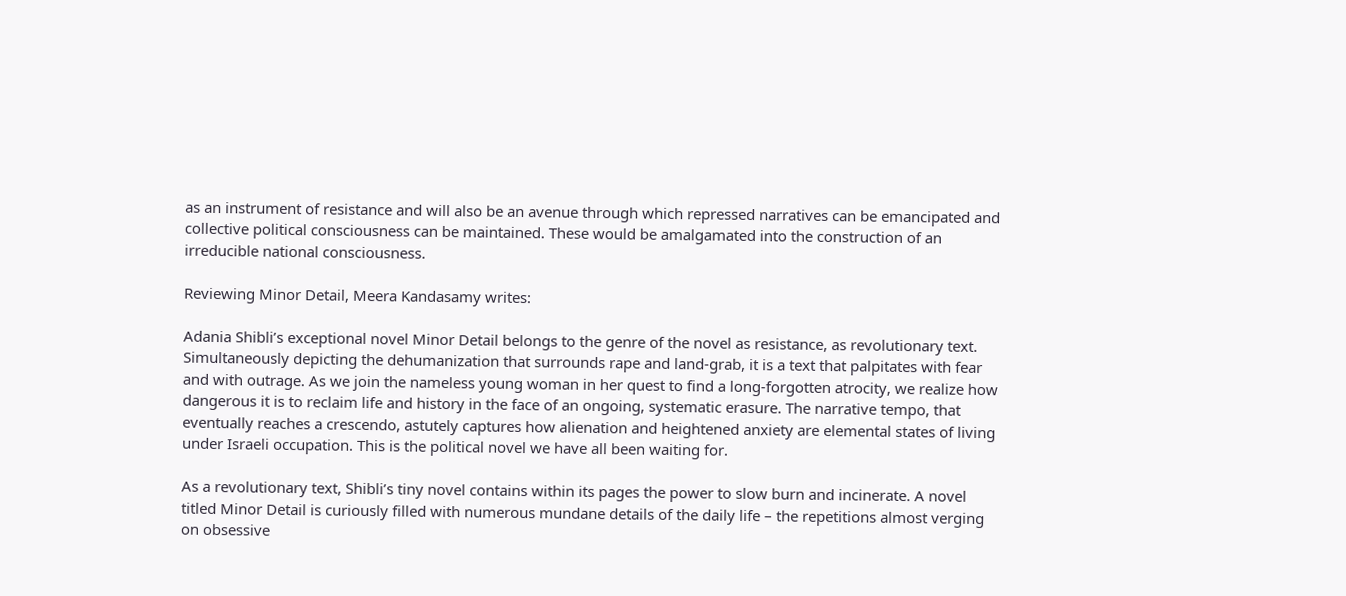as an instrument of resistance and will also be an avenue through which repressed narratives can be emancipated and collective political consciousness can be maintained. These would be amalgamated into the construction of an irreducible national consciousness.

Reviewing Minor Detail, Meera Kandasamy writes:

Adania Shibli’s exceptional novel Minor Detail belongs to the genre of the novel as resistance, as revolutionary text. Simultaneously depicting the dehumanization that surrounds rape and land-grab, it is a text that palpitates with fear and with outrage. As we join the nameless young woman in her quest to find a long-forgotten atrocity, we realize how dangerous it is to reclaim life and history in the face of an ongoing, systematic erasure. The narrative tempo, that eventually reaches a crescendo, astutely captures how alienation and heightened anxiety are elemental states of living under Israeli occupation. This is the political novel we have all been waiting for.

As a revolutionary text, Shibli’s tiny novel contains within its pages the power to slow burn and incinerate. A novel titled Minor Detail is curiously filled with numerous mundane details of the daily life – the repetitions almost verging on obsessive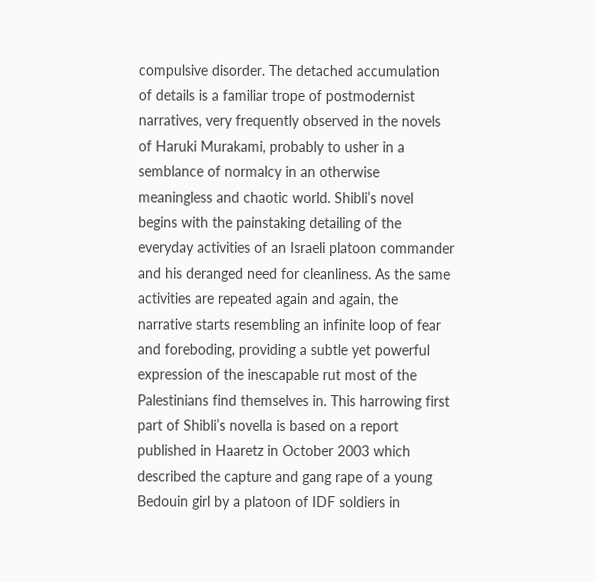compulsive disorder. The detached accumulation of details is a familiar trope of postmodernist narratives, very frequently observed in the novels of Haruki Murakami, probably to usher in a semblance of normalcy in an otherwise meaningless and chaotic world. Shibli’s novel begins with the painstaking detailing of the everyday activities of an Israeli platoon commander and his deranged need for cleanliness. As the same activities are repeated again and again, the narrative starts resembling an infinite loop of fear and foreboding, providing a subtle yet powerful expression of the inescapable rut most of the Palestinians find themselves in. This harrowing first part of Shibli’s novella is based on a report published in Haaretz in October 2003 which described the capture and gang rape of a young Bedouin girl by a platoon of IDF soldiers in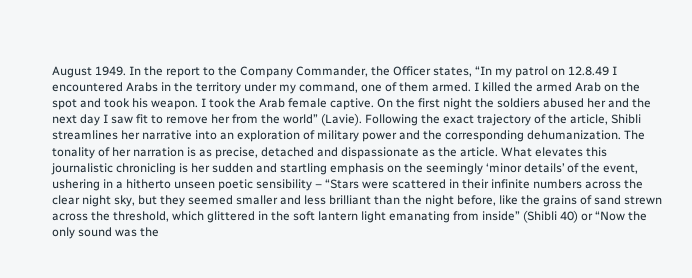August 1949. In the report to the Company Commander, the Officer states, “In my patrol on 12.8.49 I encountered Arabs in the territory under my command, one of them armed. I killed the armed Arab on the spot and took his weapon. I took the Arab female captive. On the first night the soldiers abused her and the next day I saw fit to remove her from the world” (Lavie). Following the exact trajectory of the article, Shibli streamlines her narrative into an exploration of military power and the corresponding dehumanization. The tonality of her narration is as precise, detached and dispassionate as the article. What elevates this journalistic chronicling is her sudden and startling emphasis on the seemingly ‘minor details’ of the event, ushering in a hitherto unseen poetic sensibility – “Stars were scattered in their infinite numbers across the clear night sky, but they seemed smaller and less brilliant than the night before, like the grains of sand strewn across the threshold, which glittered in the soft lantern light emanating from inside” (Shibli 40) or “Now the only sound was the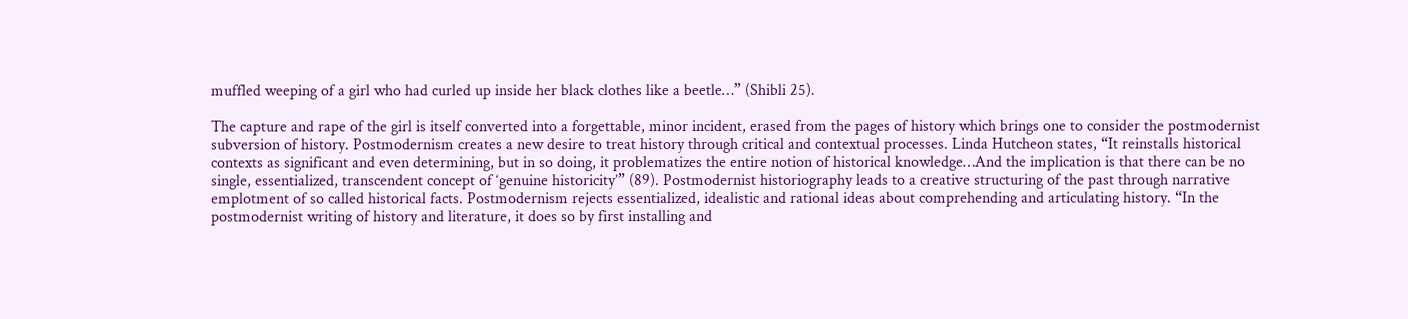muffled weeping of a girl who had curled up inside her black clothes like a beetle…” (Shibli 25).

The capture and rape of the girl is itself converted into a forgettable, minor incident, erased from the pages of history which brings one to consider the postmodernist subversion of history. Postmodernism creates a new desire to treat history through critical and contextual processes. Linda Hutcheon states, “It reinstalls historical contexts as significant and even determining, but in so doing, it problematizes the entire notion of historical knowledge…And the implication is that there can be no single, essentialized, transcendent concept of ‘genuine historicity’” (89). Postmodernist historiography leads to a creative structuring of the past through narrative emplotment of so called historical facts. Postmodernism rejects essentialized, idealistic and rational ideas about comprehending and articulating history. “In the postmodernist writing of history and literature, it does so by first installing and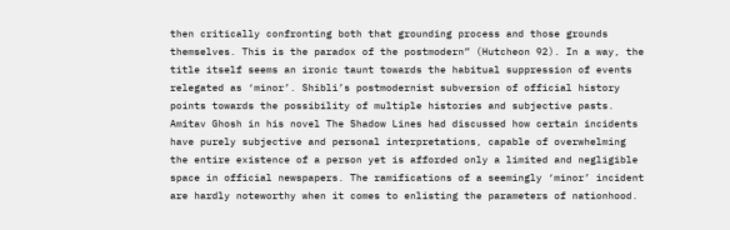then critically confronting both that grounding process and those grounds themselves. This is the paradox of the postmodern” (Hutcheon 92). In a way, the title itself seems an ironic taunt towards the habitual suppression of events relegated as ‘minor’. Shibli’s postmodernist subversion of official history points towards the possibility of multiple histories and subjective pasts. Amitav Ghosh in his novel The Shadow Lines had discussed how certain incidents have purely subjective and personal interpretations, capable of overwhelming the entire existence of a person yet is afforded only a limited and negligible space in official newspapers. The ramifications of a seemingly ‘minor’ incident are hardly noteworthy when it comes to enlisting the parameters of nationhood.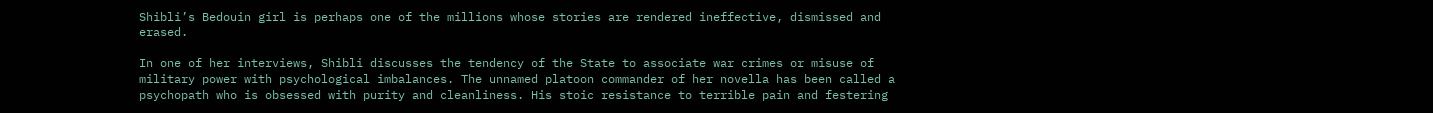Shibli’s Bedouin girl is perhaps one of the millions whose stories are rendered ineffective, dismissed and erased.

In one of her interviews, Shibli discusses the tendency of the State to associate war crimes or misuse of military power with psychological imbalances. The unnamed platoon commander of her novella has been called a psychopath who is obsessed with purity and cleanliness. His stoic resistance to terrible pain and festering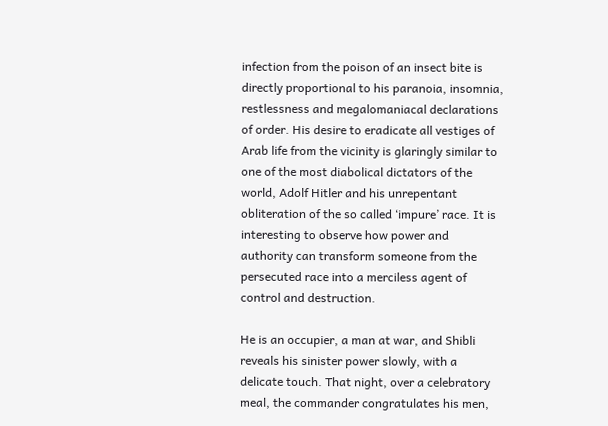infection from the poison of an insect bite is directly proportional to his paranoia, insomnia, restlessness and megalomaniacal declarations of order. His desire to eradicate all vestiges of Arab life from the vicinity is glaringly similar to one of the most diabolical dictators of the world, Adolf Hitler and his unrepentant obliteration of the so called ‘impure’ race. It is interesting to observe how power and authority can transform someone from the persecuted race into a merciless agent of control and destruction.

He is an occupier, a man at war, and Shibli reveals his sinister power slowly, with a delicate touch. That night, over a celebratory meal, the commander congratulates his men,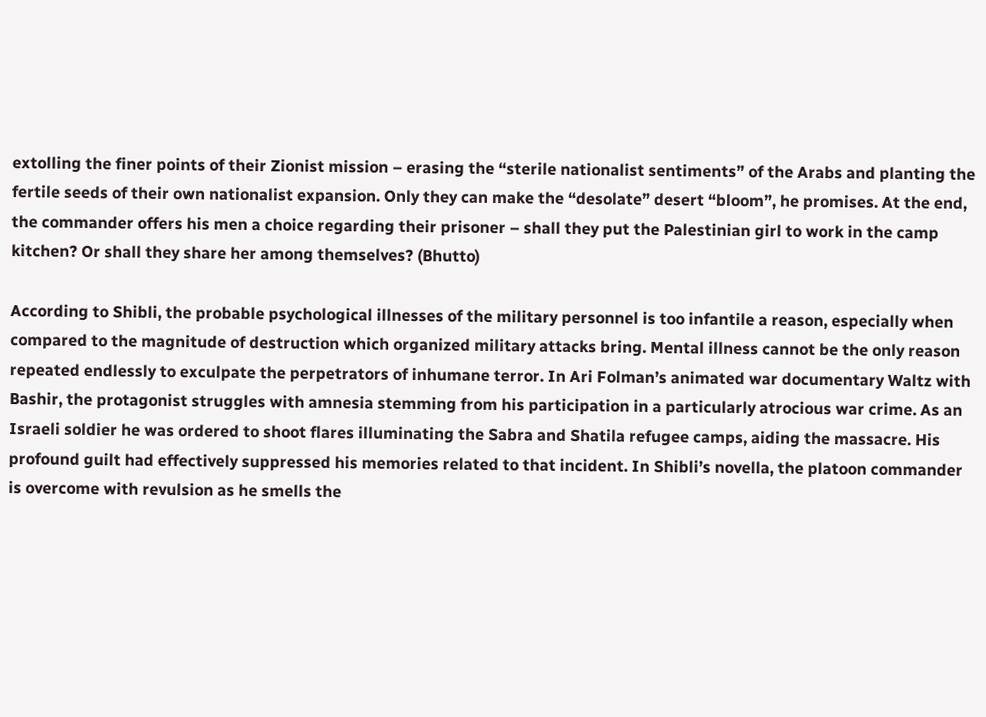extolling the finer points of their Zionist mission – erasing the “sterile nationalist sentiments” of the Arabs and planting the fertile seeds of their own nationalist expansion. Only they can make the “desolate” desert “bloom”, he promises. At the end, the commander offers his men a choice regarding their prisoner – shall they put the Palestinian girl to work in the camp kitchen? Or shall they share her among themselves? (Bhutto)

According to Shibli, the probable psychological illnesses of the military personnel is too infantile a reason, especially when compared to the magnitude of destruction which organized military attacks bring. Mental illness cannot be the only reason repeated endlessly to exculpate the perpetrators of inhumane terror. In Ari Folman’s animated war documentary Waltz with Bashir, the protagonist struggles with amnesia stemming from his participation in a particularly atrocious war crime. As an Israeli soldier he was ordered to shoot flares illuminating the Sabra and Shatila refugee camps, aiding the massacre. His profound guilt had effectively suppressed his memories related to that incident. In Shibli’s novella, the platoon commander is overcome with revulsion as he smells the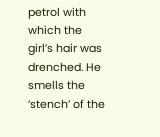petrol with which the girl’s hair was drenched. He smells the ‘stench’ of the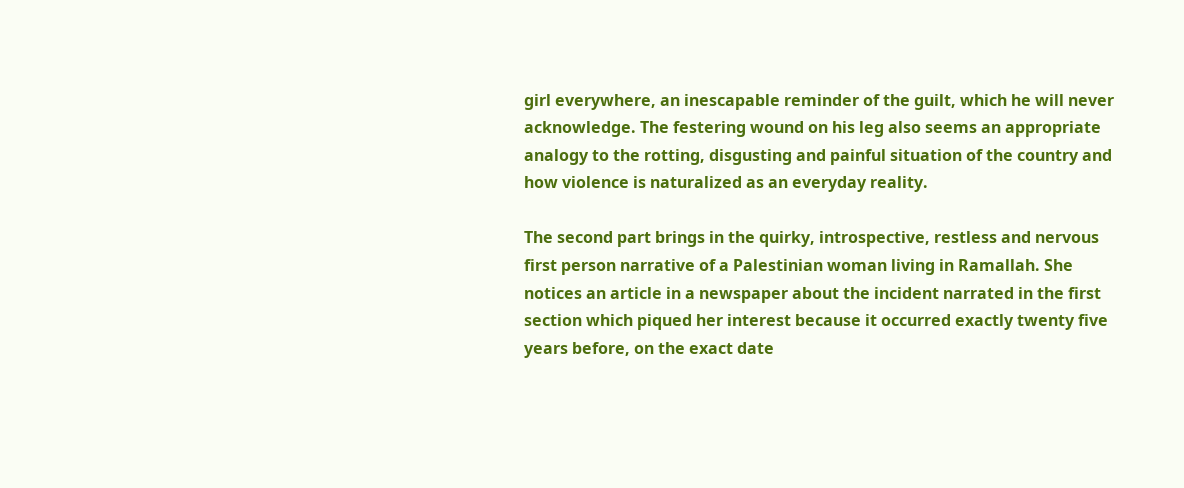girl everywhere, an inescapable reminder of the guilt, which he will never acknowledge. The festering wound on his leg also seems an appropriate analogy to the rotting, disgusting and painful situation of the country and how violence is naturalized as an everyday reality.

The second part brings in the quirky, introspective, restless and nervous first person narrative of a Palestinian woman living in Ramallah. She notices an article in a newspaper about the incident narrated in the first section which piqued her interest because it occurred exactly twenty five years before, on the exact date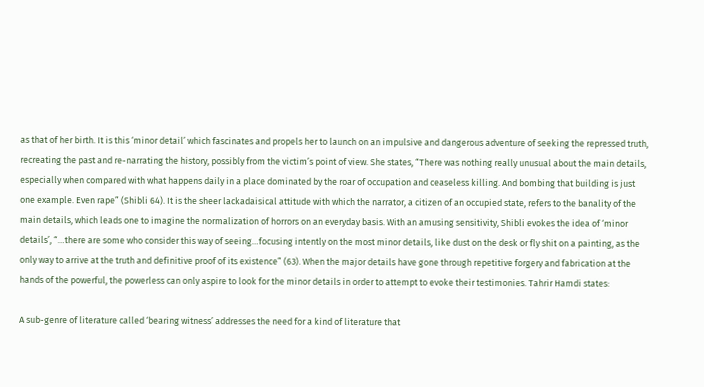as that of her birth. It is this ‘minor detail’ which fascinates and propels her to launch on an impulsive and dangerous adventure of seeking the repressed truth, recreating the past and re-narrating the history, possibly from the victim’s point of view. She states, “There was nothing really unusual about the main details, especially when compared with what happens daily in a place dominated by the roar of occupation and ceaseless killing. And bombing that building is just one example. Even rape” (Shibli 64). It is the sheer lackadaisical attitude with which the narrator, a citizen of an occupied state, refers to the banality of the main details, which leads one to imagine the normalization of horrors on an everyday basis. With an amusing sensitivity, Shibli evokes the idea of ‘minor details’, “…there are some who consider this way of seeing…focusing intently on the most minor details, like dust on the desk or fly shit on a painting, as the only way to arrive at the truth and definitive proof of its existence” (63). When the major details have gone through repetitive forgery and fabrication at the hands of the powerful, the powerless can only aspire to look for the minor details in order to attempt to evoke their testimonies. Tahrir Hamdi states:

A sub-genre of literature called ‘bearing witness’ addresses the need for a kind of literature that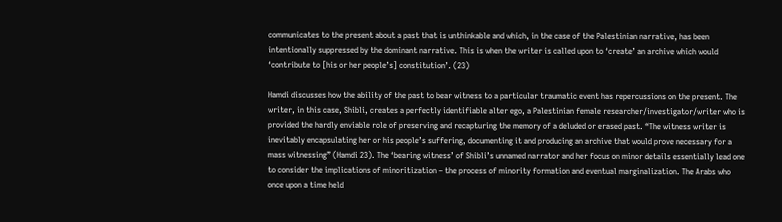communicates to the present about a past that is unthinkable and which, in the case of the Palestinian narrative, has been intentionally suppressed by the dominant narrative. This is when the writer is called upon to ‘create’ an archive which would ‘contribute to [his or her people’s] constitution’. (23)

Hamdi discusses how the ability of the past to bear witness to a particular traumatic event has repercussions on the present. The writer, in this case, Shibli, creates a perfectly identifiable alter ego, a Palestinian female researcher/investigator/writer who is provided the hardly enviable role of preserving and recapturing the memory of a deluded or erased past. “The witness writer is inevitably encapsulating her or his people’s suffering, documenting it and producing an archive that would prove necessary for a mass witnessing” (Hamdi 23). The ‘bearing witness’ of Shibli’s unnamed narrator and her focus on minor details essentially lead one to consider the implications of minoritization – the process of minority formation and eventual marginalization. The Arabs who once upon a time held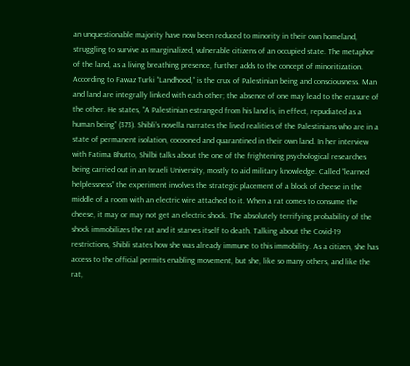an unquestionable majority have now been reduced to minority in their own homeland, struggling to survive as marginalized, vulnerable citizens of an occupied state. The metaphor of the land, as a living breathing presence, further adds to the concept of minoritization. According to Fawaz Turki “Landhood,” is the crux of Palestinian being and consciousness. Man and land are integrally linked with each other; the absence of one may lead to the erasure of the other. He states, “A Palestinian estranged from his land is, in effect, repudiated as a human being” (373). Shibli’s novella narrates the lived realities of the Palestinians who are in a state of permanent isolation, cocooned and quarantined in their own land. In her interview with Fatima Bhutto, Shilbi talks about the one of the frightening psychological researches being carried out in an Israeli University, mostly to aid military knowledge. Called “learned helplessness” the experiment involves the strategic placement of a block of cheese in the middle of a room with an electric wire attached to it. When a rat comes to consume the cheese, it may or may not get an electric shock. The absolutely terrifying probability of the shock immobilizes the rat and it starves itself to death. Talking about the Covid-19 restrictions, Shibli states how she was already immune to this immobility. As a citizen, she has access to the official permits enabling movement, but she, like so many others, and like the rat,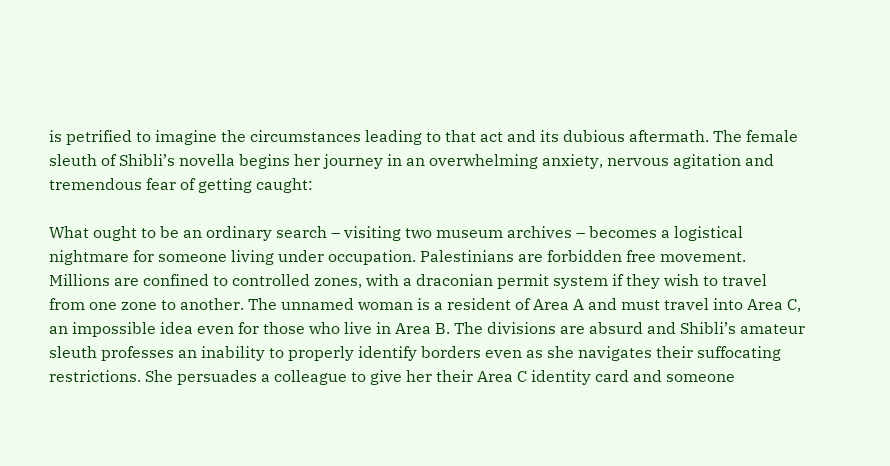is petrified to imagine the circumstances leading to that act and its dubious aftermath. The female sleuth of Shibli’s novella begins her journey in an overwhelming anxiety, nervous agitation and tremendous fear of getting caught:

What ought to be an ordinary search – visiting two museum archives – becomes a logistical nightmare for someone living under occupation. Palestinians are forbidden free movement. Millions are confined to controlled zones, with a draconian permit system if they wish to travel from one zone to another. The unnamed woman is a resident of Area A and must travel into Area C, an impossible idea even for those who live in Area B. The divisions are absurd and Shibli’s amateur sleuth professes an inability to properly identify borders even as she navigates their suffocating restrictions. She persuades a colleague to give her their Area C identity card and someone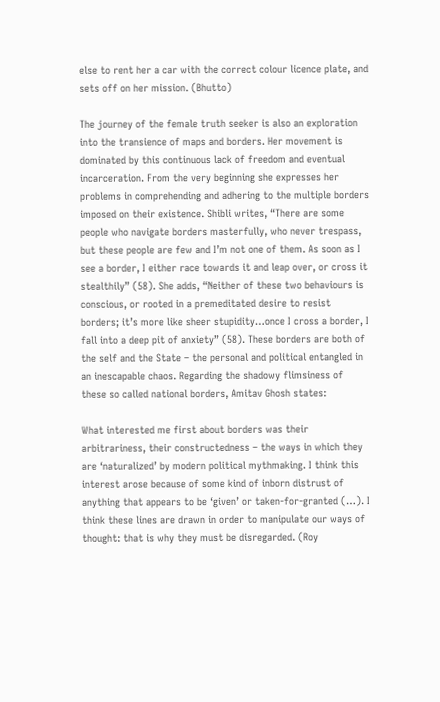else to rent her a car with the correct colour licence plate, and sets off on her mission. (Bhutto)

The journey of the female truth seeker is also an exploration into the transience of maps and borders. Her movement is dominated by this continuous lack of freedom and eventual incarceration. From the very beginning she expresses her problems in comprehending and adhering to the multiple borders imposed on their existence. Shibli writes, “There are some people who navigate borders masterfully, who never trespass, but these people are few and I’m not one of them. As soon as I see a border, I either race towards it and leap over, or cross it stealthily” (58). She adds, “Neither of these two behaviours is conscious, or rooted in a premeditated desire to resist borders; it’s more like sheer stupidity…once I cross a border, I fall into a deep pit of anxiety” (58). These borders are both of the self and the State – the personal and political entangled in an inescapable chaos. Regarding the shadowy flimsiness of these so called national borders, Amitav Ghosh states:

What interested me first about borders was their arbitrariness, their constructedness – the ways in which they are ‘naturalized’ by modern political mythmaking. I think this interest arose because of some kind of inborn distrust of anything that appears to be ‘given’ or taken-for-granted (…). I think these lines are drawn in order to manipulate our ways of thought: that is why they must be disregarded. (Roy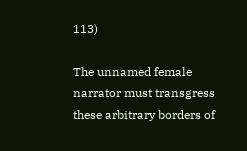113)

The unnamed female narrator must transgress these arbitrary borders of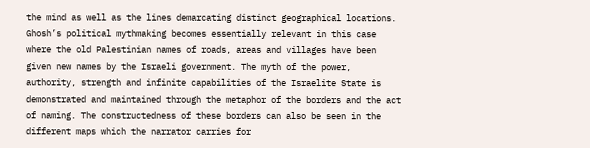the mind as well as the lines demarcating distinct geographical locations. Ghosh’s political mythmaking becomes essentially relevant in this case where the old Palestinian names of roads, areas and villages have been given new names by the Israeli government. The myth of the power, authority, strength and infinite capabilities of the Israelite State is demonstrated and maintained through the metaphor of the borders and the act of naming. The constructedness of these borders can also be seen in the different maps which the narrator carries for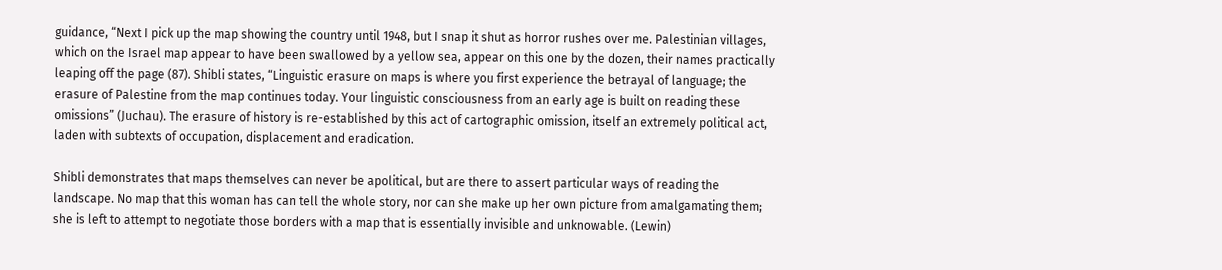guidance, “Next I pick up the map showing the country until 1948, but I snap it shut as horror rushes over me. Palestinian villages, which on the Israel map appear to have been swallowed by a yellow sea, appear on this one by the dozen, their names practically leaping off the page (87). Shibli states, “Linguistic erasure on maps is where you first experience the betrayal of language; the erasure of Palestine from the map continues today. Your linguistic consciousness from an early age is built on reading these omissions” (Juchau). The erasure of history is re-established by this act of cartographic omission, itself an extremely political act, laden with subtexts of occupation, displacement and eradication.

Shibli demonstrates that maps themselves can never be apolitical, but are there to assert particular ways of reading the landscape. No map that this woman has can tell the whole story, nor can she make up her own picture from amalgamating them; she is left to attempt to negotiate those borders with a map that is essentially invisible and unknowable. (Lewin)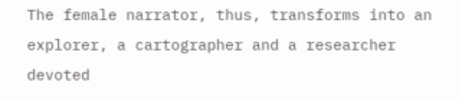The female narrator, thus, transforms into an explorer, a cartographer and a researcher devoted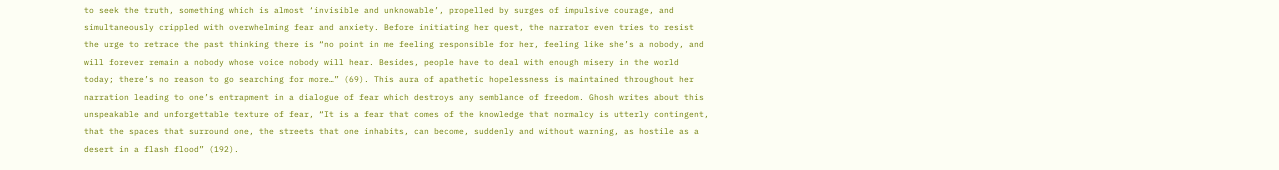to seek the truth, something which is almost ‘invisible and unknowable’, propelled by surges of impulsive courage, and simultaneously crippled with overwhelming fear and anxiety. Before initiating her quest, the narrator even tries to resist the urge to retrace the past thinking there is “no point in me feeling responsible for her, feeling like she’s a nobody, and will forever remain a nobody whose voice nobody will hear. Besides, people have to deal with enough misery in the world today; there’s no reason to go searching for more…” (69). This aura of apathetic hopelessness is maintained throughout her narration leading to one’s entrapment in a dialogue of fear which destroys any semblance of freedom. Ghosh writes about this unspeakable and unforgettable texture of fear, “It is a fear that comes of the knowledge that normalcy is utterly contingent, that the spaces that surround one, the streets that one inhabits, can become, suddenly and without warning, as hostile as a desert in a flash flood” (192).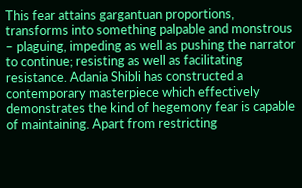This fear attains gargantuan proportions, transforms into something palpable and monstrous – plaguing, impeding as well as pushing the narrator to continue; resisting as well as facilitating resistance. Adania Shibli has constructed a contemporary masterpiece which effectively demonstrates the kind of hegemony fear is capable of maintaining. Apart from restricting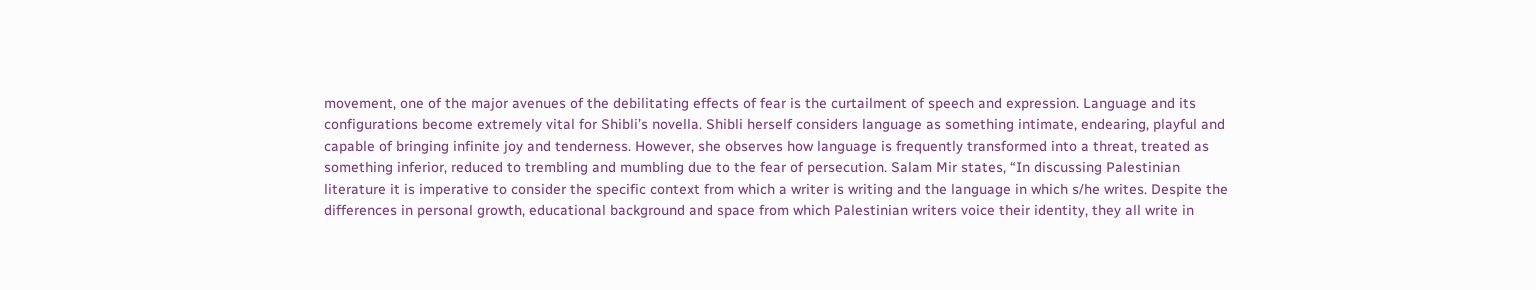movement, one of the major avenues of the debilitating effects of fear is the curtailment of speech and expression. Language and its configurations become extremely vital for Shibli’s novella. Shibli herself considers language as something intimate, endearing, playful and capable of bringing infinite joy and tenderness. However, she observes how language is frequently transformed into a threat, treated as something inferior, reduced to trembling and mumbling due to the fear of persecution. Salam Mir states, “In discussing Palestinian literature it is imperative to consider the specific context from which a writer is writing and the language in which s/he writes. Despite the differences in personal growth, educational background and space from which Palestinian writers voice their identity, they all write in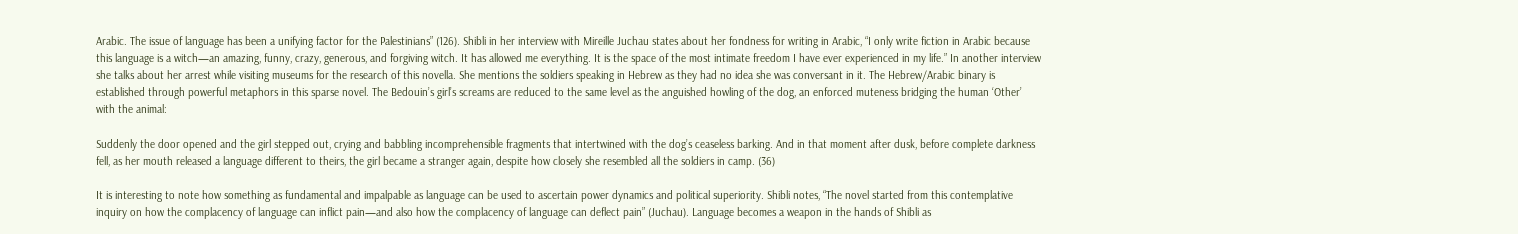Arabic. The issue of language has been a unifying factor for the Palestinians” (126). Shibli in her interview with Mireille Juchau states about her fondness for writing in Arabic, “I only write fiction in Arabic because this language is a witch—an amazing, funny, crazy, generous, and forgiving witch. It has allowed me everything. It is the space of the most intimate freedom I have ever experienced in my life.” In another interview she talks about her arrest while visiting museums for the research of this novella. She mentions the soldiers speaking in Hebrew as they had no idea she was conversant in it. The Hebrew/Arabic binary is established through powerful metaphors in this sparse novel. The Bedouin’s girl’s screams are reduced to the same level as the anguished howling of the dog, an enforced muteness bridging the human ‘Other’ with the animal:

Suddenly the door opened and the girl stepped out, crying and babbling incomprehensible fragments that intertwined with the dog’s ceaseless barking. And in that moment after dusk, before complete darkness fell, as her mouth released a language different to theirs, the girl became a stranger again, despite how closely she resembled all the soldiers in camp. (36)

It is interesting to note how something as fundamental and impalpable as language can be used to ascertain power dynamics and political superiority. Shibli notes, “The novel started from this contemplative inquiry on how the complacency of language can inflict pain—and also how the complacency of language can deflect pain” (Juchau). Language becomes a weapon in the hands of Shibli as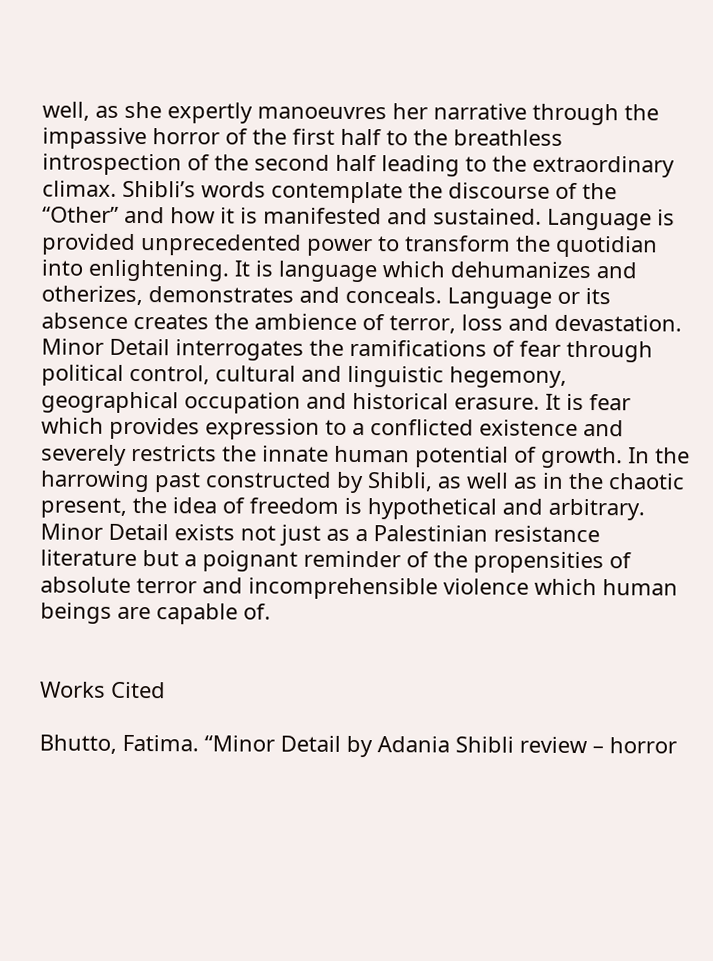well, as she expertly manoeuvres her narrative through the impassive horror of the first half to the breathless introspection of the second half leading to the extraordinary climax. Shibli’s words contemplate the discourse of the “Other” and how it is manifested and sustained. Language is provided unprecedented power to transform the quotidian into enlightening. It is language which dehumanizes and otherizes, demonstrates and conceals. Language or its absence creates the ambience of terror, loss and devastation. Minor Detail interrogates the ramifications of fear through political control, cultural and linguistic hegemony, geographical occupation and historical erasure. It is fear which provides expression to a conflicted existence and severely restricts the innate human potential of growth. In the harrowing past constructed by Shibli, as well as in the chaotic present, the idea of freedom is hypothetical and arbitrary. Minor Detail exists not just as a Palestinian resistance literature but a poignant reminder of the propensities of absolute terror and incomprehensible violence which human beings are capable of.


Works Cited

Bhutto, Fatima. “Minor Detail by Adania Shibli review – horror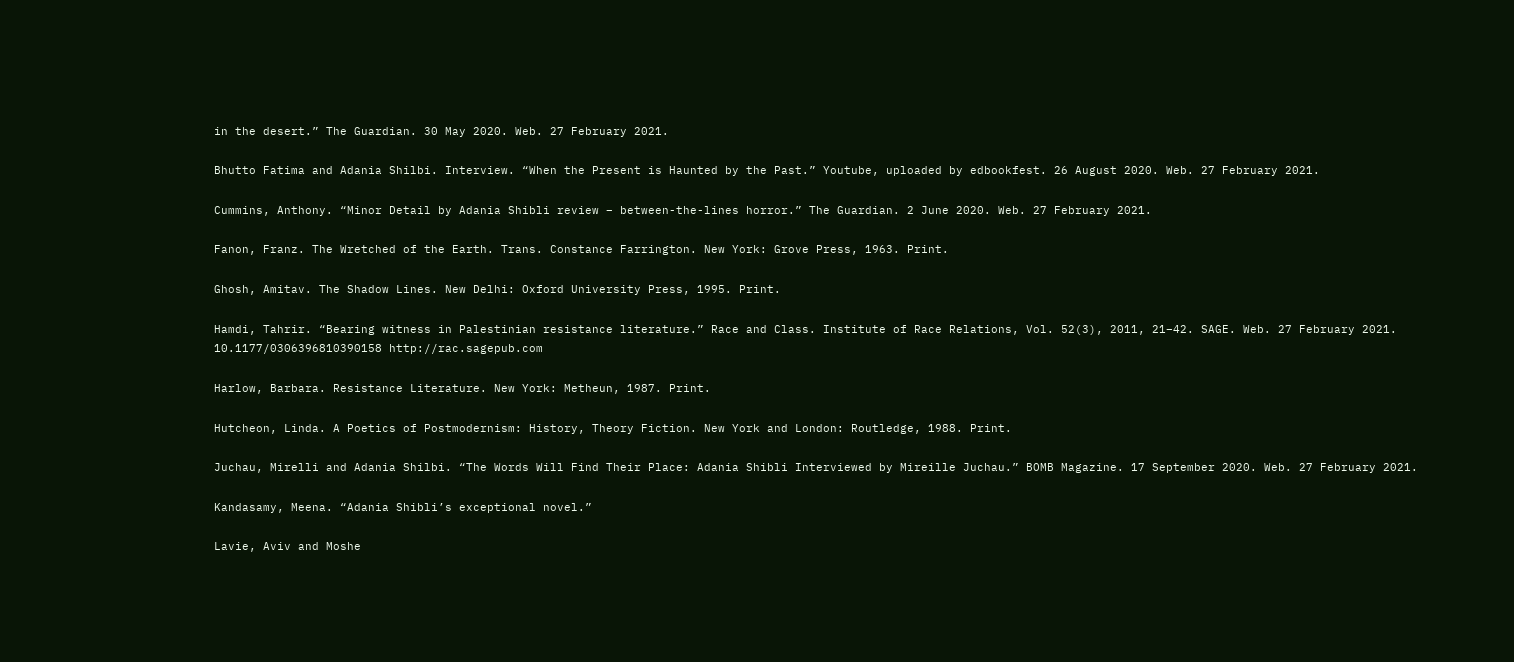in the desert.” The Guardian. 30 May 2020. Web. 27 February 2021.

Bhutto Fatima and Adania Shilbi. Interview. “When the Present is Haunted by the Past.” Youtube, uploaded by edbookfest. 26 August 2020. Web. 27 February 2021.

Cummins, Anthony. “Minor Detail by Adania Shibli review – between-the-lines horror.” The Guardian. 2 June 2020. Web. 27 February 2021.

Fanon, Franz. The Wretched of the Earth. Trans. Constance Farrington. New York: Grove Press, 1963. Print.

Ghosh, Amitav. The Shadow Lines. New Delhi: Oxford University Press, 1995. Print.

Hamdi, Tahrir. “Bearing witness in Palestinian resistance literature.” Race and Class. Institute of Race Relations, Vol. 52(3), 2011, 21–42. SAGE. Web. 27 February 2021.
10.1177/0306396810390158 http://rac.sagepub.com

Harlow, Barbara. Resistance Literature. New York: Metheun, 1987. Print.

Hutcheon, Linda. A Poetics of Postmodernism: History, Theory Fiction. New York and London: Routledge, 1988. Print.

Juchau, Mirelli and Adania Shilbi. “The Words Will Find Their Place: Adania Shibli Interviewed by Mireille Juchau.” BOMB Magazine. 17 September 2020. Web. 27 February 2021.

Kandasamy, Meena. “Adania Shibli’s exceptional novel.”

Lavie, Aviv and Moshe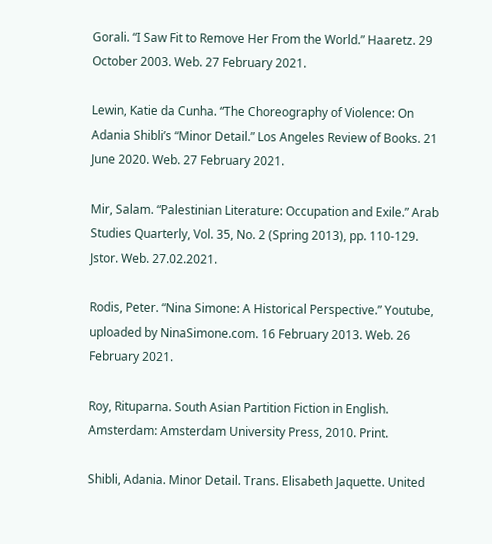Gorali. “I Saw Fit to Remove Her From the World.” Haaretz. 29 October 2003. Web. 27 February 2021.

Lewin, Katie da Cunha. “The Choreography of Violence: On Adania Shibli’s “Minor Detail.” Los Angeles Review of Books. 21 June 2020. Web. 27 February 2021.

Mir, Salam. “Palestinian Literature: Occupation and Exile.” Arab Studies Quarterly, Vol. 35, No. 2 (Spring 2013), pp. 110-129. Jstor. Web. 27.02.2021.

Rodis, Peter. “Nina Simone: A Historical Perspective.” Youtube, uploaded by NinaSimone.com. 16 February 2013. Web. 26 February 2021.

Roy, Rituparna. South Asian Partition Fiction in English. Amsterdam: Amsterdam University Press, 2010. Print.

Shibli, Adania. Minor Detail. Trans. Elisabeth Jaquette. United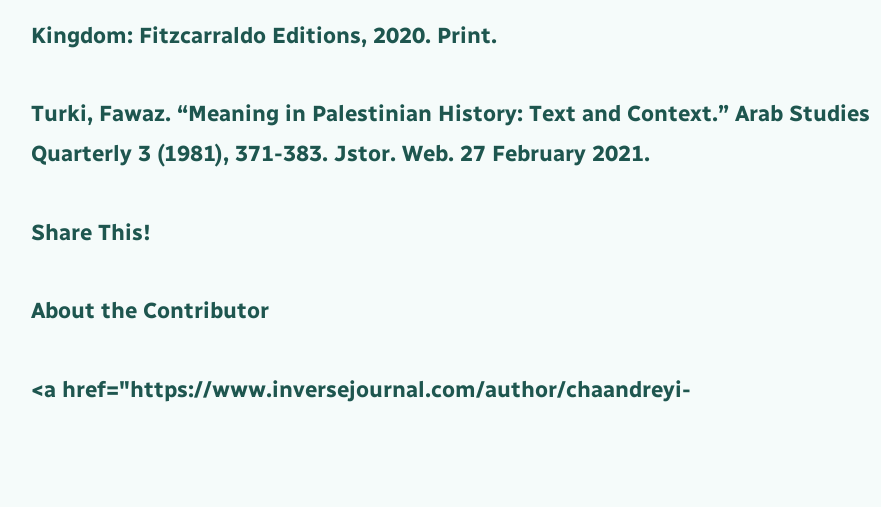Kingdom: Fitzcarraldo Editions, 2020. Print.

Turki, Fawaz. “Meaning in Palestinian History: Text and Context.” Arab Studies Quarterly 3 (1981), 371-383. Jstor. Web. 27 February 2021.

Share This!

About the Contributor

<a href="https://www.inversejournal.com/author/chaandreyi-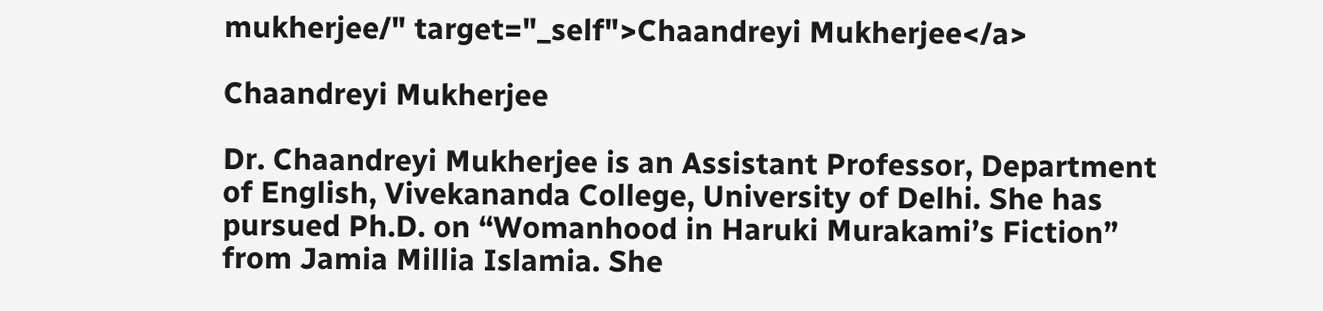mukherjee/" target="_self">Chaandreyi Mukherjee</a>

Chaandreyi Mukherjee

Dr. Chaandreyi Mukherjee is an Assistant Professor, Department of English, Vivekananda College, University of Delhi. She has pursued Ph.D. on “Womanhood in Haruki Murakami’s Fiction” from Jamia Millia Islamia. She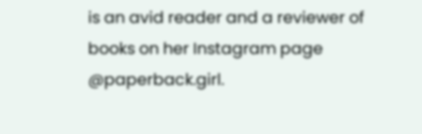is an avid reader and a reviewer of books on her Instagram page @paperback.girl.